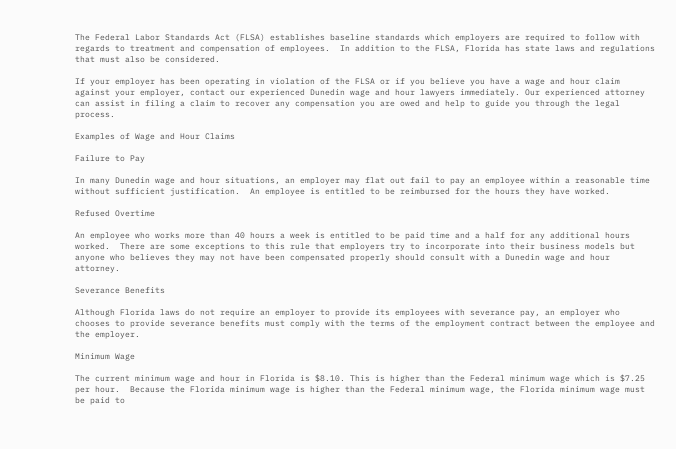The Federal Labor Standards Act (FLSA) establishes baseline standards which employers are required to follow with regards to treatment and compensation of employees.  In addition to the FLSA, Florida has state laws and regulations that must also be considered.

If your employer has been operating in violation of the FLSA or if you believe you have a wage and hour claim against your employer, contact our experienced Dunedin wage and hour lawyers immediately. Our experienced attorney can assist in filing a claim to recover any compensation you are owed and help to guide you through the legal process.

Examples of Wage and Hour Claims

Failure to Pay

In many Dunedin wage and hour situations, an employer may flat out fail to pay an employee within a reasonable time without sufficient justification.  An employee is entitled to be reimbursed for the hours they have worked.

Refused Overtime

An employee who works more than 40 hours a week is entitled to be paid time and a half for any additional hours worked.  There are some exceptions to this rule that employers try to incorporate into their business models but anyone who believes they may not have been compensated properly should consult with a Dunedin wage and hour attorney.

Severance Benefits

Although Florida laws do not require an employer to provide its employees with severance pay, an employer who chooses to provide severance benefits must comply with the terms of the employment contract between the employee and the employer.

Minimum Wage

The current minimum wage and hour in Florida is $8.10. This is higher than the Federal minimum wage which is $7.25 per hour.  Because the Florida minimum wage is higher than the Federal minimum wage, the Florida minimum wage must be paid to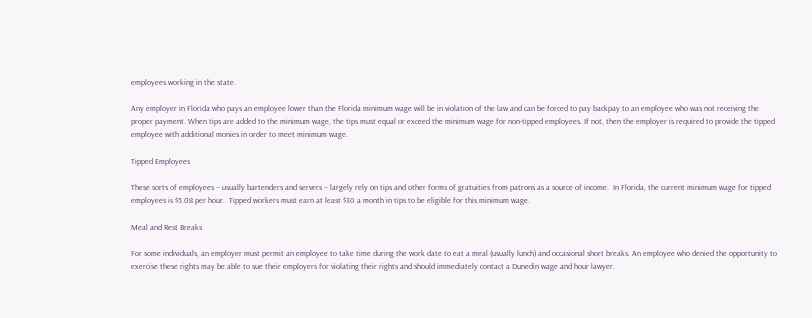employees working in the state.

Any employer in Florida who pays an employee lower than the Florida minimum wage will be in violation of the law and can be forced to pay backpay to an employee who was not receiving the proper payment. When tips are added to the minimum wage, the tips must equal or exceed the minimum wage for non-tipped employees. If not, then the employer is required to provide the tipped employee with additional monies in order to meet minimum wage.

Tipped Employees

These sorts of employees – usually bartenders and servers – largely rely on tips and other forms of gratuities from patrons as a source of income.  In Florida, the current minimum wage for tipped employees is $5.08 per hour.  Tipped workers must earn at least $30 a month in tips to be eligible for this minimum wage.

Meal and Rest Breaks

For some individuals, an employer must permit an employee to take time during the work date to eat a meal (usually lunch) and occasional short breaks. An employee who denied the opportunity to exercise these rights may be able to sue their employers for violating their rights and should immediately contact a Dunedin wage and hour lawyer.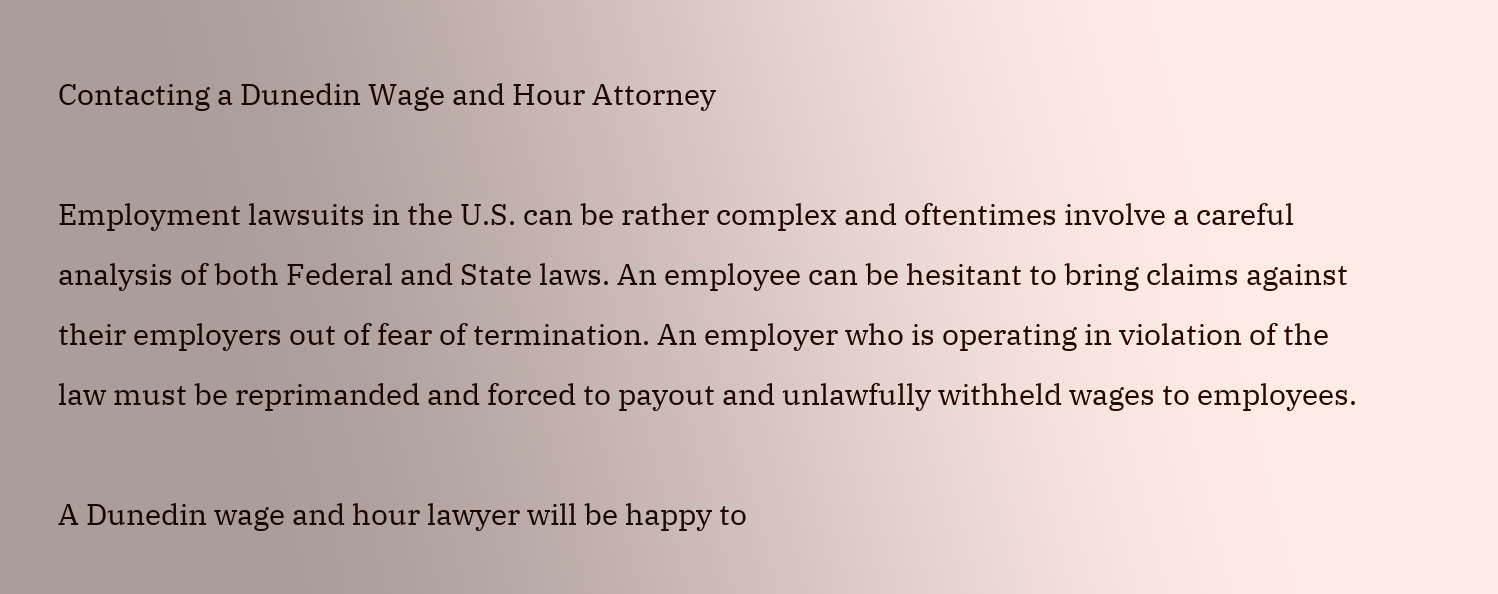Contacting a Dunedin Wage and Hour Attorney

Employment lawsuits in the U.S. can be rather complex and oftentimes involve a careful analysis of both Federal and State laws. An employee can be hesitant to bring claims against their employers out of fear of termination. An employer who is operating in violation of the law must be reprimanded and forced to payout and unlawfully withheld wages to employees.

A Dunedin wage and hour lawyer will be happy to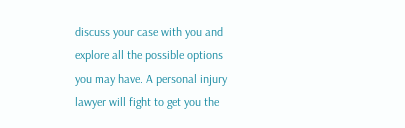discuss your case with you and explore all the possible options you may have. A personal injury lawyer will fight to get you the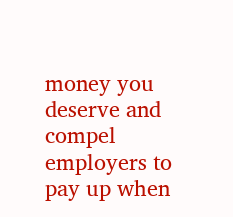money you deserve and compel employers to pay up when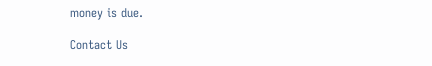money is due.

Contact Us